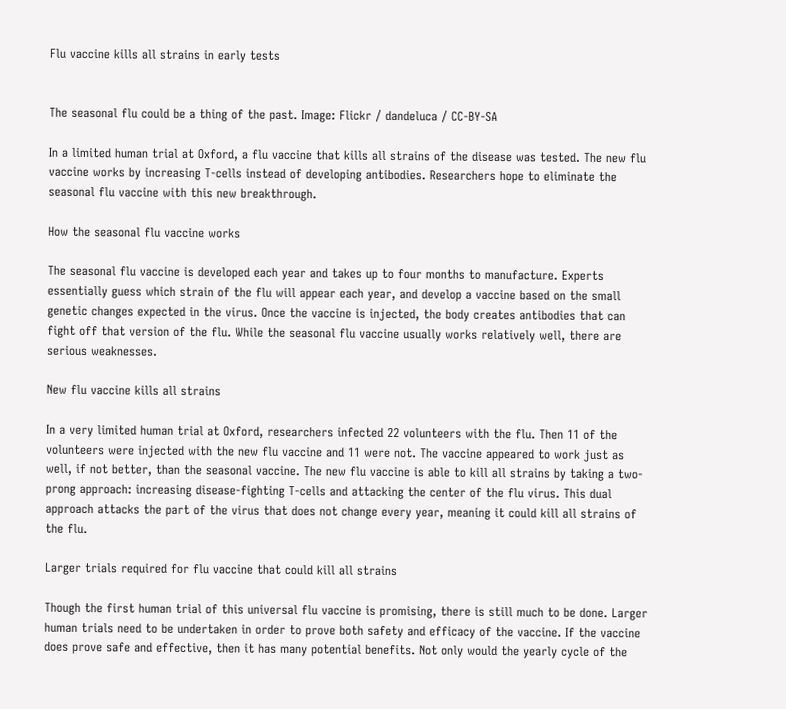Flu vaccine kills all strains in early tests


The seasonal flu could be a thing of the past. Image: Flickr / dandeluca / CC-BY-SA

In a limited human trial at Oxford, a flu vaccine that kills all strains of the disease was tested. The new flu vaccine works by increasing T-cells instead of developing antibodies. Researchers hope to eliminate the seasonal flu vaccine with this new breakthrough.

How the seasonal flu vaccine works

The seasonal flu vaccine is developed each year and takes up to four months to manufacture. Experts essentially guess which strain of the flu will appear each year, and develop a vaccine based on the small genetic changes expected in the virus. Once the vaccine is injected, the body creates antibodies that can fight off that version of the flu. While the seasonal flu vaccine usually works relatively well, there are serious weaknesses.

New flu vaccine kills all strains

In a very limited human trial at Oxford, researchers infected 22 volunteers with the flu. Then 11 of the volunteers were injected with the new flu vaccine and 11 were not. The vaccine appeared to work just as well, if not better, than the seasonal vaccine. The new flu vaccine is able to kill all strains by taking a two-prong approach: increasing disease-fighting T-cells and attacking the center of the flu virus. This dual approach attacks the part of the virus that does not change every year, meaning it could kill all strains of the flu.

Larger trials required for flu vaccine that could kill all strains

Though the first human trial of this universal flu vaccine is promising, there is still much to be done. Larger human trials need to be undertaken in order to prove both safety and efficacy of the vaccine. If the vaccine does prove safe and effective, then it has many potential benefits. Not only would the yearly cycle of the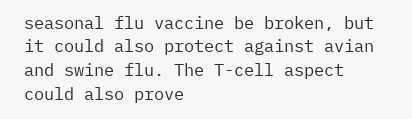seasonal flu vaccine be broken, but it could also protect against avian and swine flu. The T-cell aspect could also prove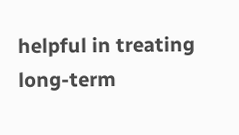helpful in treating long-term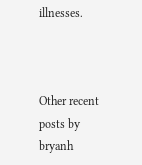illnesses.



Other recent posts by bryanh